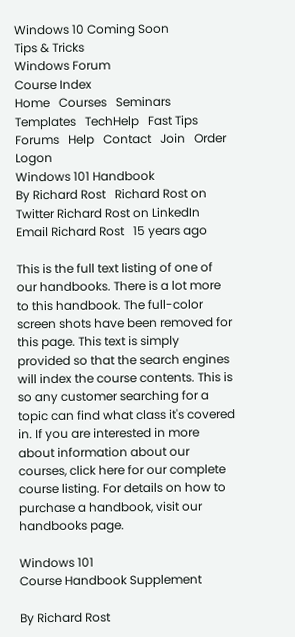Windows 10 Coming Soon
Tips & Tricks
Windows Forum
Course Index
Home   Courses   Seminars   Templates   TechHelp   Fast Tips   Forums   Help   Contact   Join   Order   Logon
Windows 101 Handbook
By Richard Rost   Richard Rost on Twitter Richard Rost on LinkedIn Email Richard Rost   15 years ago

This is the full text listing of one of our handbooks. There is a lot more to this handbook. The full-color screen shots have been removed for this page. This text is simply provided so that the search engines will index the course contents. This is so any customer searching for a topic can find what class it's covered in. If you are interested in more about information about our courses, click here for our complete course listing. For details on how to purchase a handbook, visit our handbooks page.

Windows 101
Course Handbook Supplement

By Richard Rost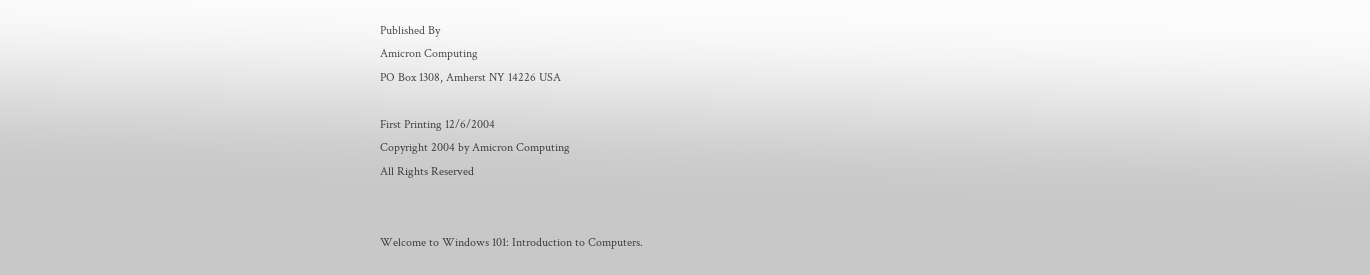Published By
Amicron Computing
PO Box 1308, Amherst NY 14226 USA

First Printing 12/6/2004
Copyright 2004 by Amicron Computing
All Rights Reserved


Welcome to Windows 101: Introduction to Computers.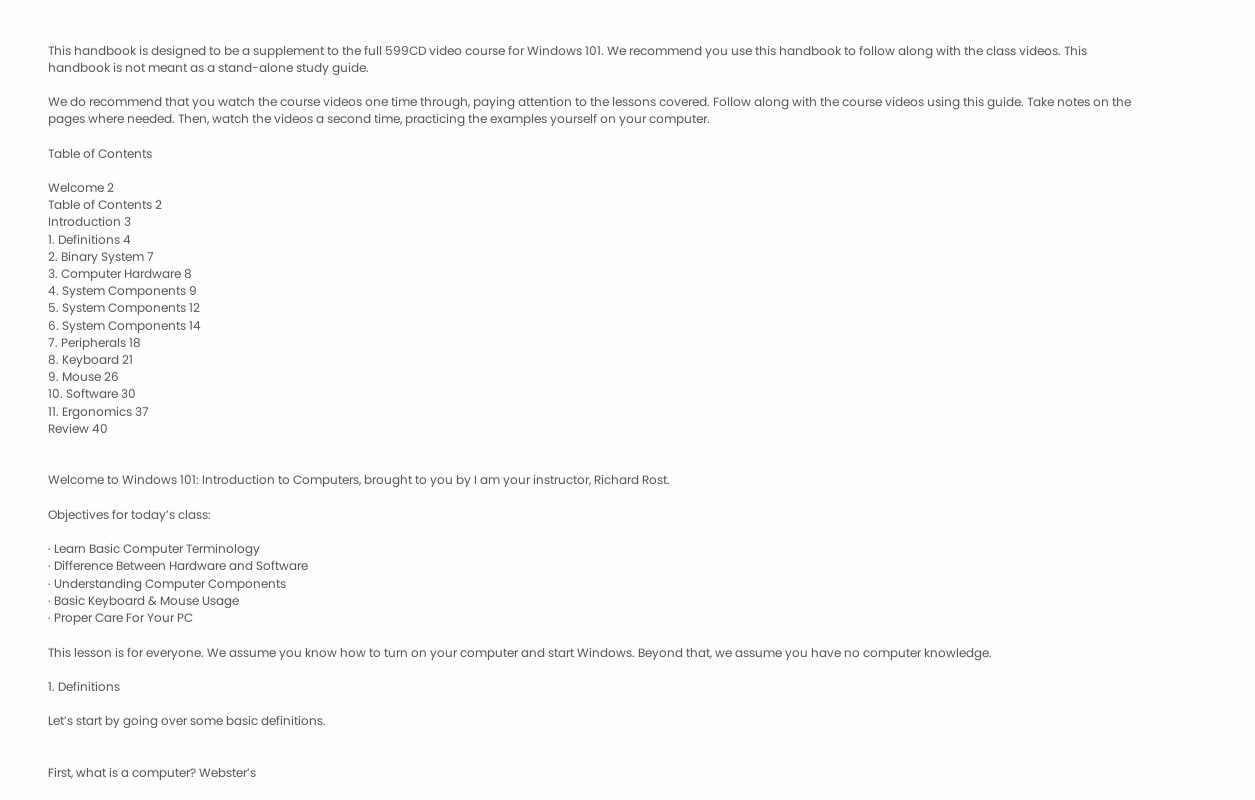This handbook is designed to be a supplement to the full 599CD video course for Windows 101. We recommend you use this handbook to follow along with the class videos. This handbook is not meant as a stand-alone study guide.

We do recommend that you watch the course videos one time through, paying attention to the lessons covered. Follow along with the course videos using this guide. Take notes on the pages where needed. Then, watch the videos a second time, practicing the examples yourself on your computer.

Table of Contents

Welcome 2
Table of Contents 2
Introduction 3
1. Definitions 4
2. Binary System 7
3. Computer Hardware 8
4. System Components 9
5. System Components 12
6. System Components 14
7. Peripherals 18
8. Keyboard 21
9. Mouse 26
10. Software 30
11. Ergonomics 37
Review 40


Welcome to Windows 101: Introduction to Computers, brought to you by I am your instructor, Richard Rost.

Objectives for today’s class:

· Learn Basic Computer Terminology
· Difference Between Hardware and Software
· Understanding Computer Components
· Basic Keyboard & Mouse Usage
· Proper Care For Your PC

This lesson is for everyone. We assume you know how to turn on your computer and start Windows. Beyond that, we assume you have no computer knowledge.

1. Definitions

Let’s start by going over some basic definitions.


First, what is a computer? Webster’s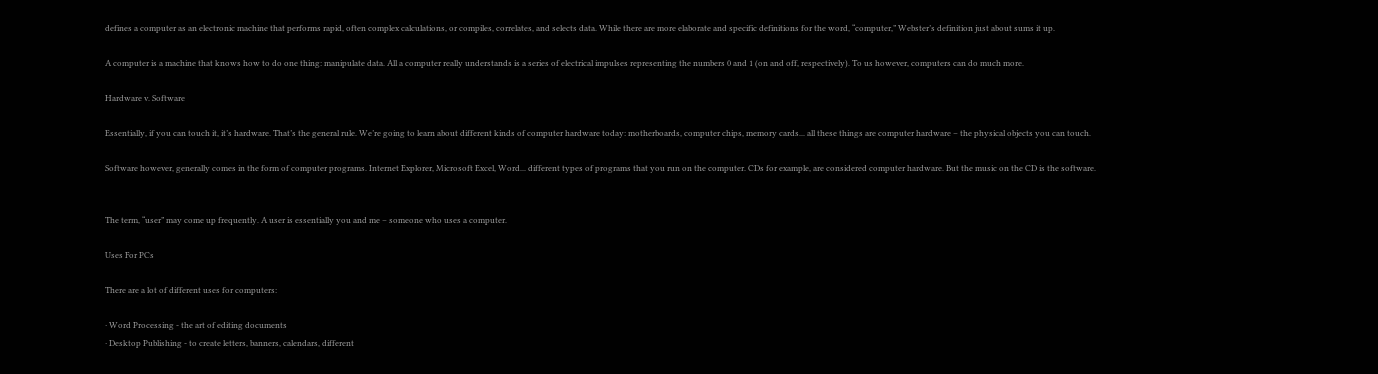defines a computer as an electronic machine that performs rapid, often complex calculations, or compiles, correlates, and selects data. While there are more elaborate and specific definitions for the word, “computer,” Webster’s definition just about sums it up.

A computer is a machine that knows how to do one thing: manipulate data. All a computer really understands is a series of electrical impulses representing the numbers 0 and 1 (on and off, respectively). To us however, computers can do much more.

Hardware v. Software

Essentially, if you can touch it, it’s hardware. That’s the general rule. We’re going to learn about different kinds of computer hardware today: motherboards, computer chips, memory cards... all these things are computer hardware – the physical objects you can touch.

Software however, generally comes in the form of computer programs. Internet Explorer, Microsoft Excel, Word... different types of programs that you run on the computer. CDs for example, are considered computer hardware. But the music on the CD is the software.


The term, “user” may come up frequently. A user is essentially you and me – someone who uses a computer.

Uses For PCs

There are a lot of different uses for computers:

· Word Processing - the art of editing documents
· Desktop Publishing - to create letters, banners, calendars, different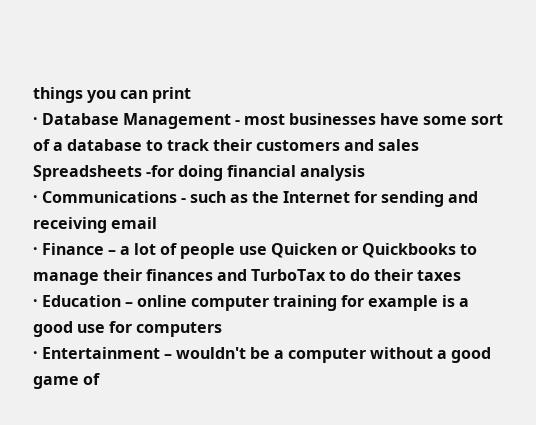things you can print
· Database Management - most businesses have some sort of a database to track their customers and sales Spreadsheets -for doing financial analysis
· Communications - such as the Internet for sending and receiving email
· Finance – a lot of people use Quicken or Quickbooks to manage their finances and TurboTax to do their taxes
· Education – online computer training for example is a good use for computers
· Entertainment – wouldn't be a computer without a good game of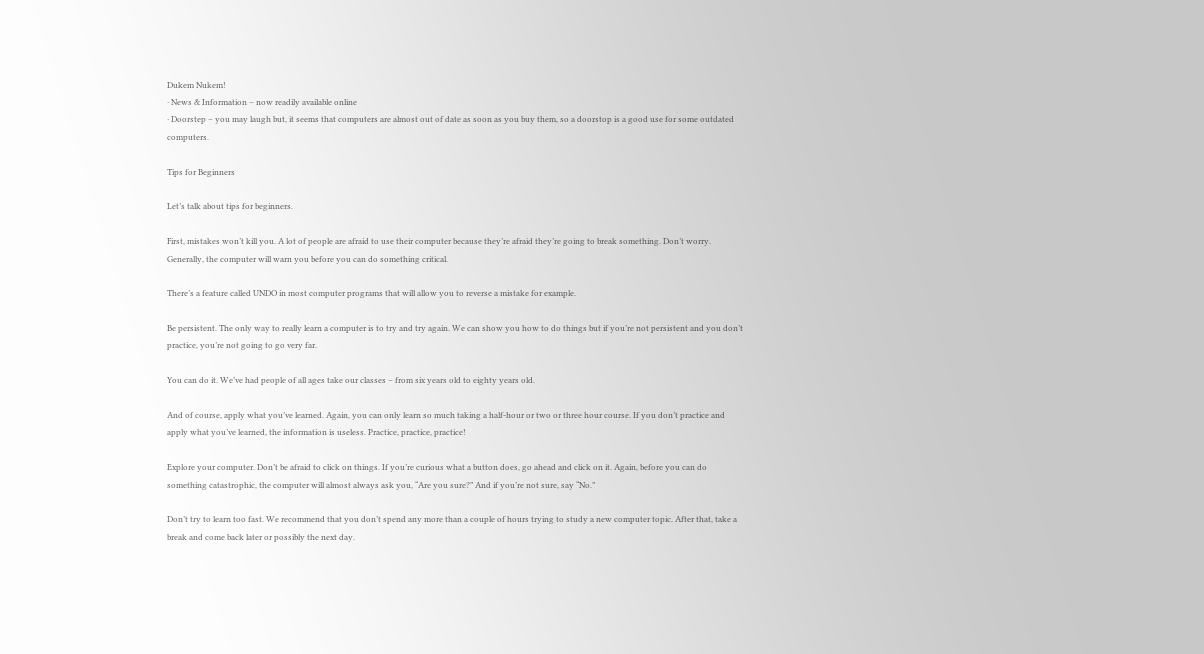Dukem Nukem!
· News & Information – now readily available online
· Doorstep – you may laugh but, it seems that computers are almost out of date as soon as you buy them, so a doorstop is a good use for some outdated computers.

Tips for Beginners

Let’s talk about tips for beginners.

First, mistakes won’t kill you. A lot of people are afraid to use their computer because they’re afraid they’re going to break something. Don’t worry. Generally, the computer will warn you before you can do something critical.

There’s a feature called UNDO in most computer programs that will allow you to reverse a mistake for example.

Be persistent. The only way to really learn a computer is to try and try again. We can show you how to do things but if you’re not persistent and you don’t practice, you’re not going to go very far.

You can do it. We’ve had people of all ages take our classes – from six years old to eighty years old.

And of course, apply what you’ve learned. Again, you can only learn so much taking a half-hour or two or three hour course. If you don’t practice and apply what you’ve learned, the information is useless. Practice, practice, practice!

Explore your computer. Don’t be afraid to click on things. If you’re curious what a button does, go ahead and click on it. Again, before you can do something catastrophic, the computer will almost always ask you, “Are you sure?” And if you’re not sure, say “No.”

Don’t try to learn too fast. We recommend that you don’t spend any more than a couple of hours trying to study a new computer topic. After that, take a break and come back later or possibly the next day.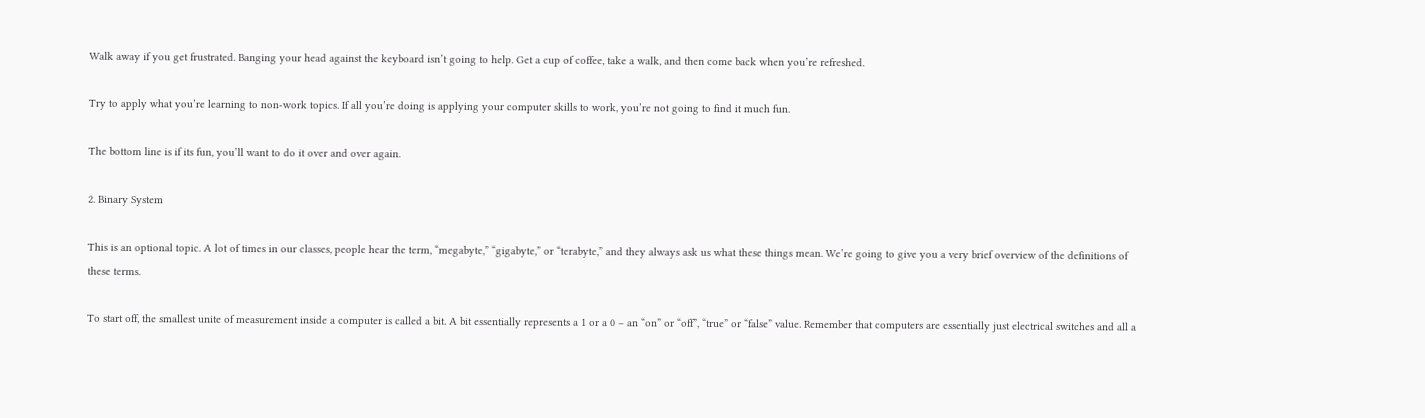Walk away if you get frustrated. Banging your head against the keyboard isn’t going to help. Get a cup of coffee, take a walk, and then come back when you’re refreshed.

Try to apply what you’re learning to non-work topics. If all you’re doing is applying your computer skills to work, you’re not going to find it much fun.

The bottom line is if its fun, you’ll want to do it over and over again.

2. Binary System

This is an optional topic. A lot of times in our classes, people hear the term, “megabyte,” “gigabyte,” or “terabyte,” and they always ask us what these things mean. We’re going to give you a very brief overview of the definitions of these terms.

To start off, the smallest unite of measurement inside a computer is called a bit. A bit essentially represents a 1 or a 0 – an “on” or “off”, “true” or “false” value. Remember that computers are essentially just electrical switches and all a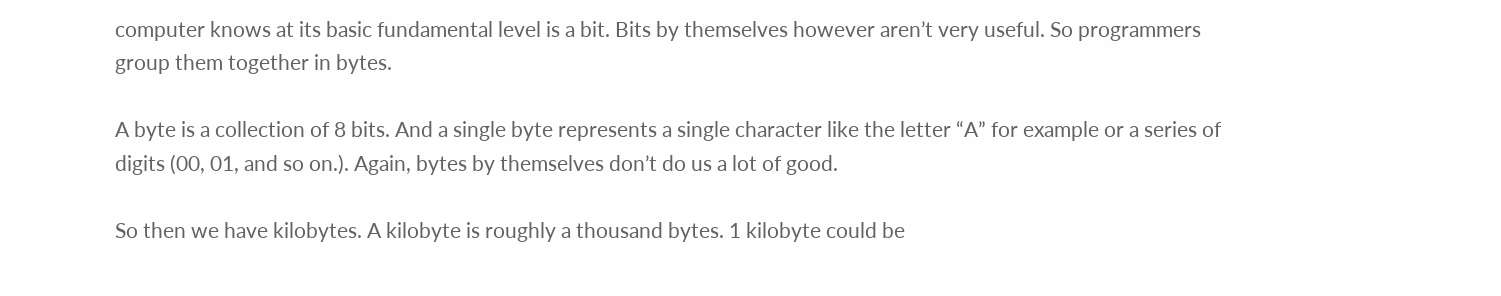computer knows at its basic fundamental level is a bit. Bits by themselves however aren’t very useful. So programmers group them together in bytes.

A byte is a collection of 8 bits. And a single byte represents a single character like the letter “A” for example or a series of digits (00, 01, and so on.). Again, bytes by themselves don’t do us a lot of good.

So then we have kilobytes. A kilobyte is roughly a thousand bytes. 1 kilobyte could be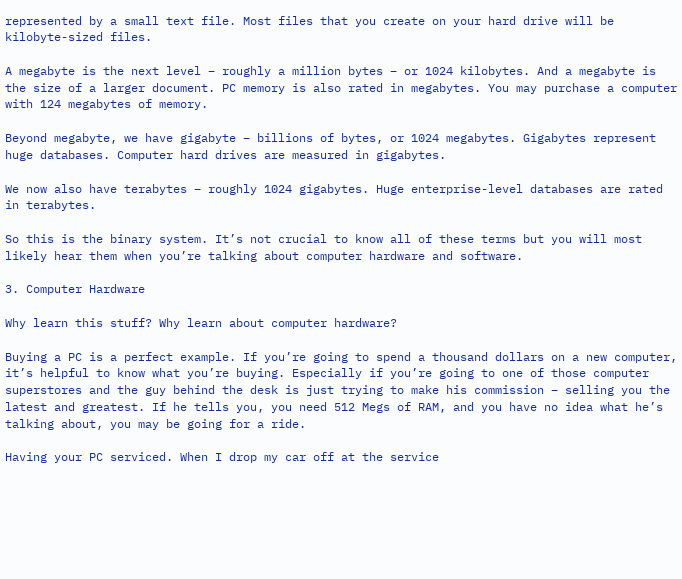represented by a small text file. Most files that you create on your hard drive will be kilobyte-sized files.

A megabyte is the next level – roughly a million bytes – or 1024 kilobytes. And a megabyte is the size of a larger document. PC memory is also rated in megabytes. You may purchase a computer with 124 megabytes of memory.

Beyond megabyte, we have gigabyte – billions of bytes, or 1024 megabytes. Gigabytes represent huge databases. Computer hard drives are measured in gigabytes.

We now also have terabytes – roughly 1024 gigabytes. Huge enterprise-level databases are rated in terabytes.

So this is the binary system. It’s not crucial to know all of these terms but you will most likely hear them when you’re talking about computer hardware and software.

3. Computer Hardware

Why learn this stuff? Why learn about computer hardware?

Buying a PC is a perfect example. If you’re going to spend a thousand dollars on a new computer, it’s helpful to know what you’re buying. Especially if you’re going to one of those computer superstores and the guy behind the desk is just trying to make his commission – selling you the latest and greatest. If he tells you, you need 512 Megs of RAM, and you have no idea what he’s talking about, you may be going for a ride.

Having your PC serviced. When I drop my car off at the service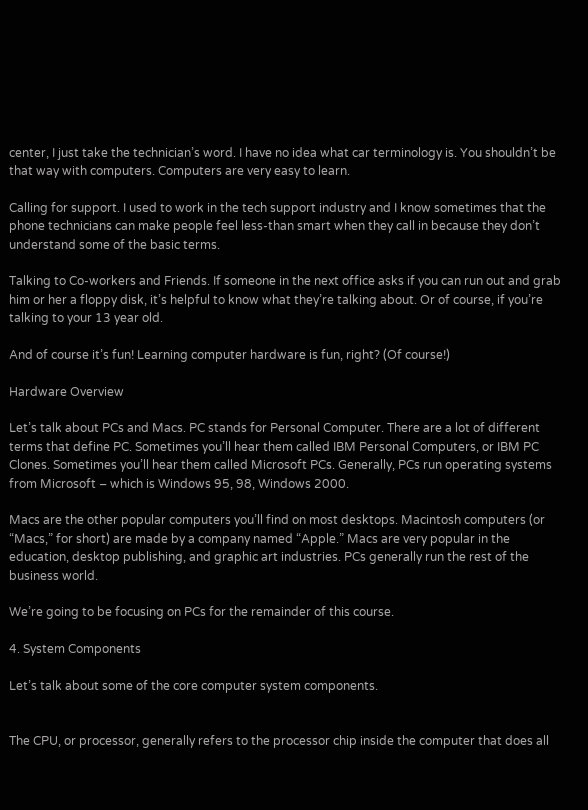center, I just take the technician’s word. I have no idea what car terminology is. You shouldn’t be that way with computers. Computers are very easy to learn.

Calling for support. I used to work in the tech support industry and I know sometimes that the phone technicians can make people feel less-than smart when they call in because they don’t understand some of the basic terms.

Talking to Co-workers and Friends. If someone in the next office asks if you can run out and grab him or her a floppy disk, it’s helpful to know what they’re talking about. Or of course, if you’re talking to your 13 year old.

And of course it’s fun! Learning computer hardware is fun, right? (Of course!)

Hardware Overview

Let’s talk about PCs and Macs. PC stands for Personal Computer. There are a lot of different terms that define PC. Sometimes you’ll hear them called IBM Personal Computers, or IBM PC Clones. Sometimes you’ll hear them called Microsoft PCs. Generally, PCs run operating systems from Microsoft – which is Windows 95, 98, Windows 2000.

Macs are the other popular computers you’ll find on most desktops. Macintosh computers (or “Macs,” for short) are made by a company named “Apple.” Macs are very popular in the education, desktop publishing, and graphic art industries. PCs generally run the rest of the business world.

We’re going to be focusing on PCs for the remainder of this course.

4. System Components

Let’s talk about some of the core computer system components.


The CPU, or processor, generally refers to the processor chip inside the computer that does all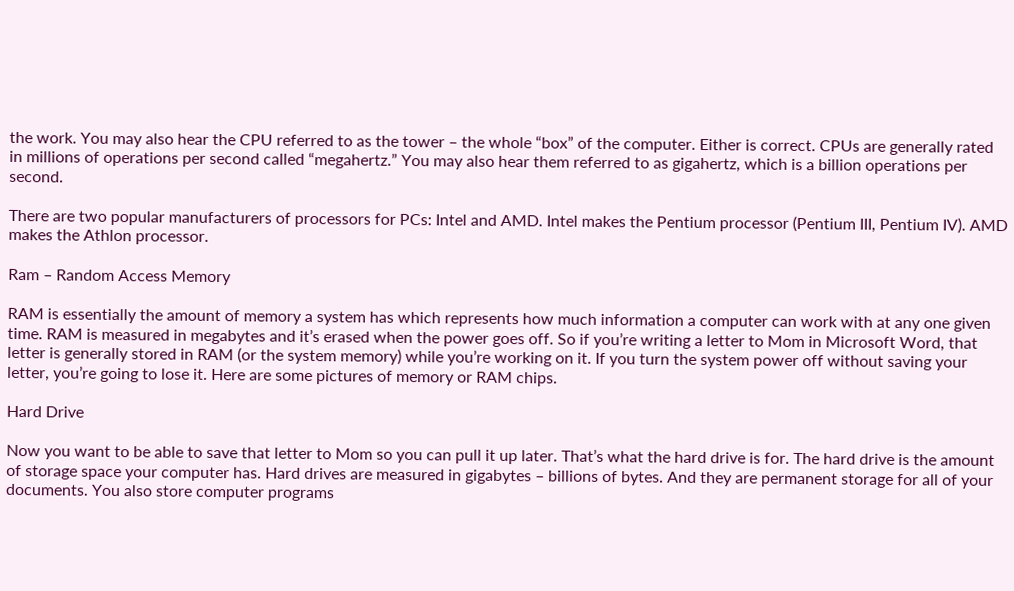the work. You may also hear the CPU referred to as the tower – the whole “box” of the computer. Either is correct. CPUs are generally rated in millions of operations per second called “megahertz.” You may also hear them referred to as gigahertz, which is a billion operations per second.

There are two popular manufacturers of processors for PCs: Intel and AMD. Intel makes the Pentium processor (Pentium III, Pentium IV). AMD makes the Athlon processor.

Ram – Random Access Memory

RAM is essentially the amount of memory a system has which represents how much information a computer can work with at any one given time. RAM is measured in megabytes and it’s erased when the power goes off. So if you’re writing a letter to Mom in Microsoft Word, that letter is generally stored in RAM (or the system memory) while you’re working on it. If you turn the system power off without saving your letter, you’re going to lose it. Here are some pictures of memory or RAM chips.

Hard Drive

Now you want to be able to save that letter to Mom so you can pull it up later. That’s what the hard drive is for. The hard drive is the amount of storage space your computer has. Hard drives are measured in gigabytes – billions of bytes. And they are permanent storage for all of your documents. You also store computer programs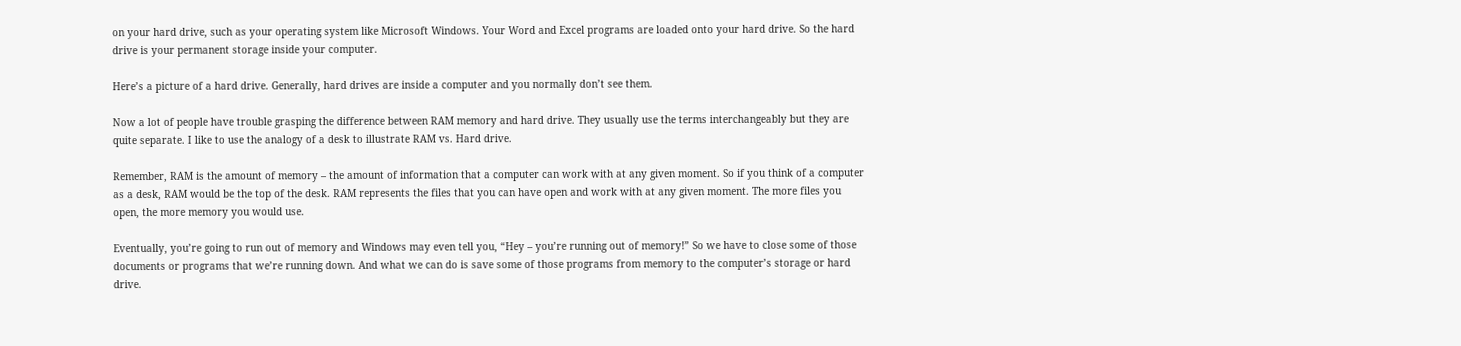on your hard drive, such as your operating system like Microsoft Windows. Your Word and Excel programs are loaded onto your hard drive. So the hard drive is your permanent storage inside your computer.

Here’s a picture of a hard drive. Generally, hard drives are inside a computer and you normally don’t see them.

Now a lot of people have trouble grasping the difference between RAM memory and hard drive. They usually use the terms interchangeably but they are quite separate. I like to use the analogy of a desk to illustrate RAM vs. Hard drive.

Remember, RAM is the amount of memory – the amount of information that a computer can work with at any given moment. So if you think of a computer as a desk, RAM would be the top of the desk. RAM represents the files that you can have open and work with at any given moment. The more files you open, the more memory you would use.

Eventually, you’re going to run out of memory and Windows may even tell you, “Hey – you’re running out of memory!” So we have to close some of those documents or programs that we’re running down. And what we can do is save some of those programs from memory to the computer’s storage or hard drive.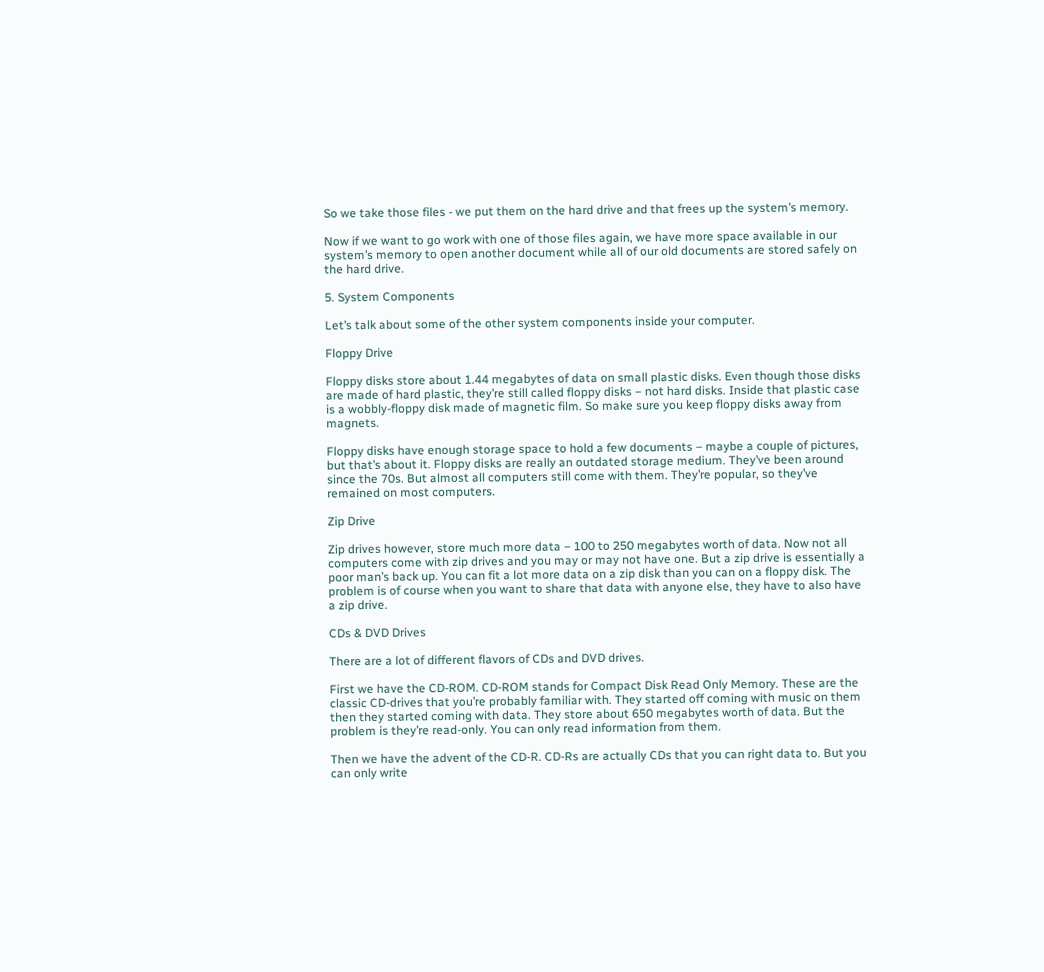So we take those files - we put them on the hard drive and that frees up the system’s memory.

Now if we want to go work with one of those files again, we have more space available in our system’s memory to open another document while all of our old documents are stored safely on the hard drive.

5. System Components

Let’s talk about some of the other system components inside your computer.

Floppy Drive

Floppy disks store about 1.44 megabytes of data on small plastic disks. Even though those disks are made of hard plastic, they’re still called floppy disks – not hard disks. Inside that plastic case is a wobbly-floppy disk made of magnetic film. So make sure you keep floppy disks away from magnets.

Floppy disks have enough storage space to hold a few documents – maybe a couple of pictures, but that’s about it. Floppy disks are really an outdated storage medium. They’ve been around since the 70s. But almost all computers still come with them. They’re popular, so they’ve remained on most computers.

Zip Drive

Zip drives however, store much more data – 100 to 250 megabytes worth of data. Now not all computers come with zip drives and you may or may not have one. But a zip drive is essentially a poor man’s back up. You can fit a lot more data on a zip disk than you can on a floppy disk. The problem is of course when you want to share that data with anyone else, they have to also have a zip drive.

CDs & DVD Drives

There are a lot of different flavors of CDs and DVD drives.

First we have the CD-ROM. CD-ROM stands for Compact Disk Read Only Memory. These are the classic CD-drives that you’re probably familiar with. They started off coming with music on them then they started coming with data. They store about 650 megabytes worth of data. But the problem is they’re read-only. You can only read information from them.

Then we have the advent of the CD-R. CD-Rs are actually CDs that you can right data to. But you can only write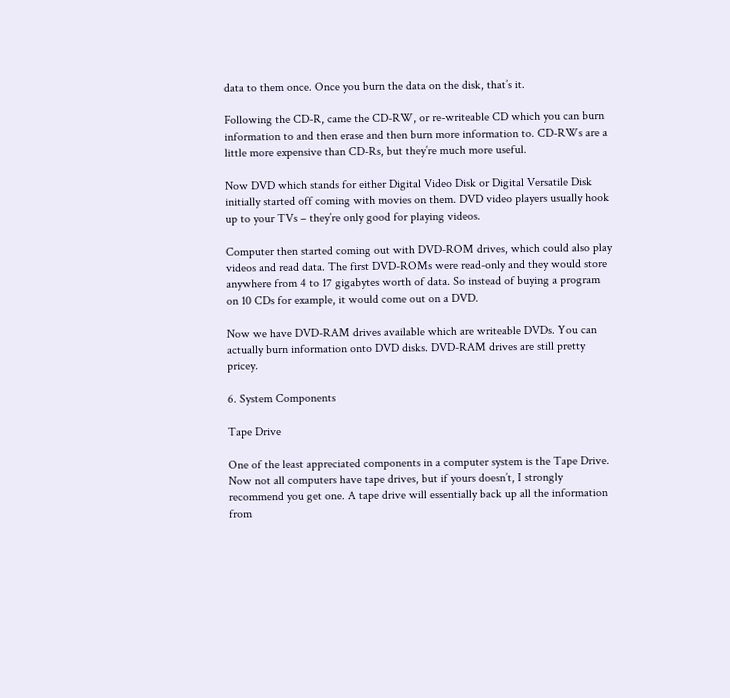data to them once. Once you burn the data on the disk, that’s it.

Following the CD-R, came the CD-RW, or re-writeable CD which you can burn information to and then erase and then burn more information to. CD-RWs are a little more expensive than CD-Rs, but they’re much more useful.

Now DVD which stands for either Digital Video Disk or Digital Versatile Disk initially started off coming with movies on them. DVD video players usually hook up to your TVs – they’re only good for playing videos.

Computer then started coming out with DVD-ROM drives, which could also play videos and read data. The first DVD-ROMs were read-only and they would store anywhere from 4 to 17 gigabytes worth of data. So instead of buying a program on 10 CDs for example, it would come out on a DVD.

Now we have DVD-RAM drives available which are writeable DVDs. You can actually burn information onto DVD disks. DVD-RAM drives are still pretty pricey.

6. System Components

Tape Drive

One of the least appreciated components in a computer system is the Tape Drive. Now not all computers have tape drives, but if yours doesn’t, I strongly recommend you get one. A tape drive will essentially back up all the information from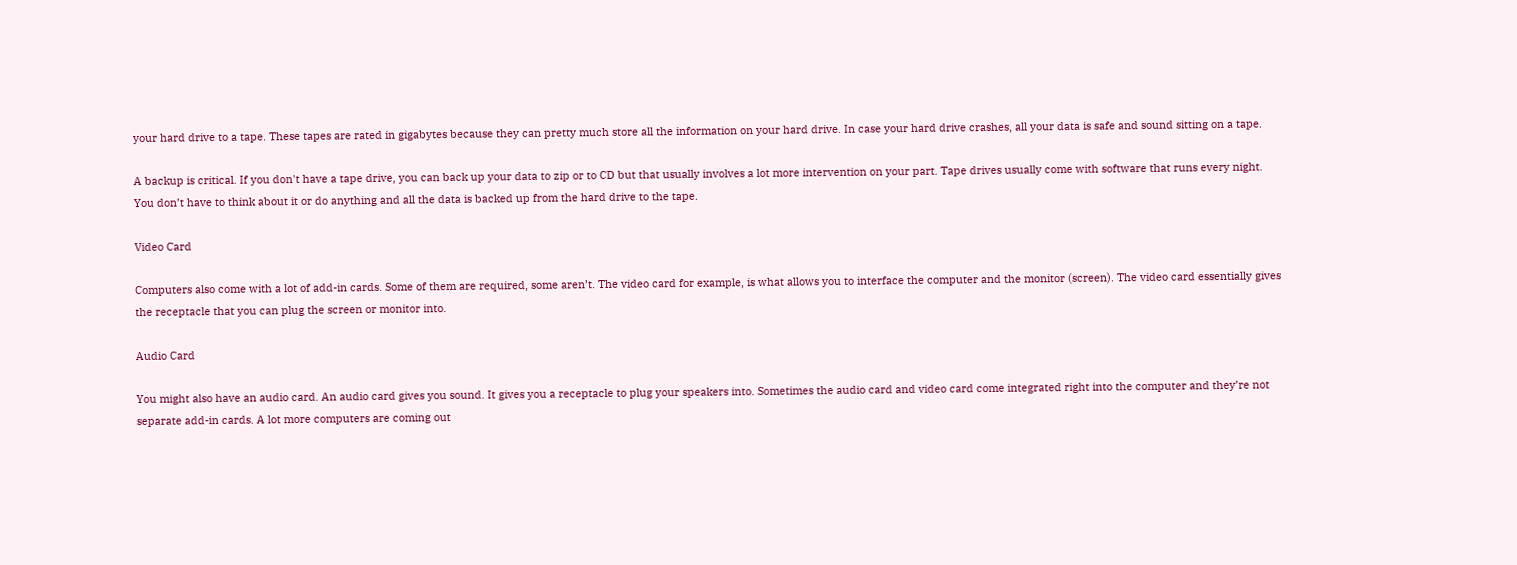your hard drive to a tape. These tapes are rated in gigabytes because they can pretty much store all the information on your hard drive. In case your hard drive crashes, all your data is safe and sound sitting on a tape.

A backup is critical. If you don't have a tape drive, you can back up your data to zip or to CD but that usually involves a lot more intervention on your part. Tape drives usually come with software that runs every night. You don’t have to think about it or do anything and all the data is backed up from the hard drive to the tape.

Video Card

Computers also come with a lot of add-in cards. Some of them are required, some aren’t. The video card for example, is what allows you to interface the computer and the monitor (screen). The video card essentially gives the receptacle that you can plug the screen or monitor into.

Audio Card

You might also have an audio card. An audio card gives you sound. It gives you a receptacle to plug your speakers into. Sometimes the audio card and video card come integrated right into the computer and they’re not separate add-in cards. A lot more computers are coming out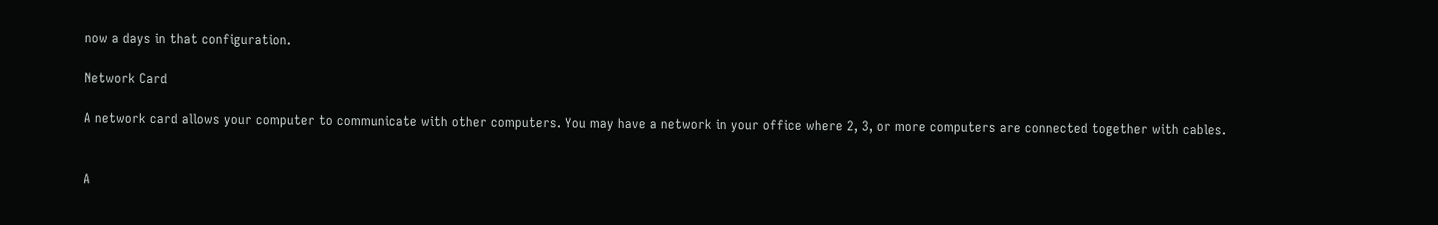now a days in that configuration.

Network Card

A network card allows your computer to communicate with other computers. You may have a network in your office where 2, 3, or more computers are connected together with cables.


A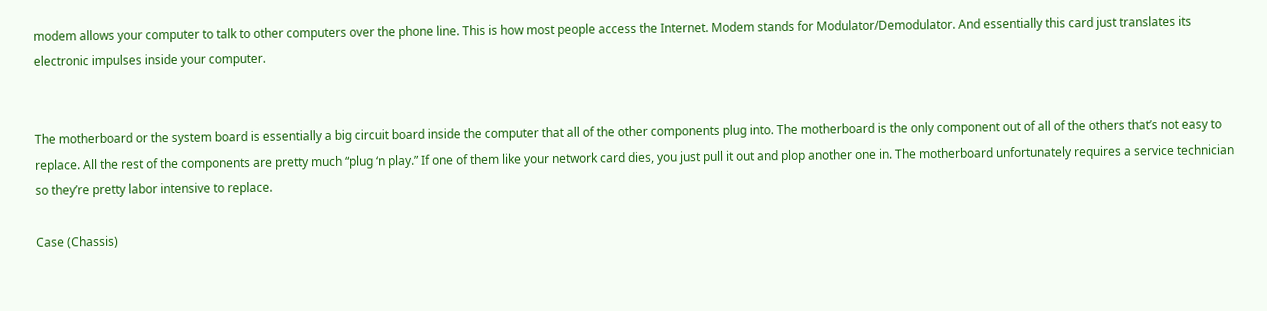modem allows your computer to talk to other computers over the phone line. This is how most people access the Internet. Modem stands for Modulator/Demodulator. And essentially this card just translates its electronic impulses inside your computer.


The motherboard or the system board is essentially a big circuit board inside the computer that all of the other components plug into. The motherboard is the only component out of all of the others that’s not easy to replace. All the rest of the components are pretty much “plug ‘n play.” If one of them like your network card dies, you just pull it out and plop another one in. The motherboard unfortunately requires a service technician so they’re pretty labor intensive to replace.

Case (Chassis)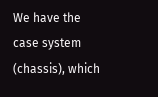We have the case system (chassis), which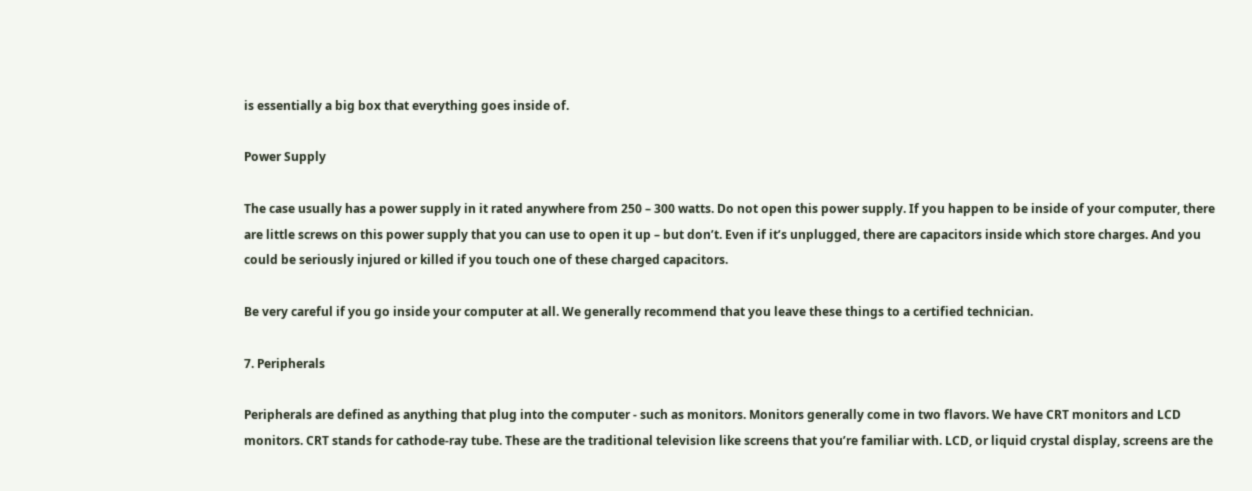is essentially a big box that everything goes inside of.

Power Supply

The case usually has a power supply in it rated anywhere from 250 – 300 watts. Do not open this power supply. If you happen to be inside of your computer, there are little screws on this power supply that you can use to open it up – but don’t. Even if it’s unplugged, there are capacitors inside which store charges. And you could be seriously injured or killed if you touch one of these charged capacitors.

Be very careful if you go inside your computer at all. We generally recommend that you leave these things to a certified technician.

7. Peripherals

Peripherals are defined as anything that plug into the computer - such as monitors. Monitors generally come in two flavors. We have CRT monitors and LCD monitors. CRT stands for cathode-ray tube. These are the traditional television like screens that you’re familiar with. LCD, or liquid crystal display, screens are the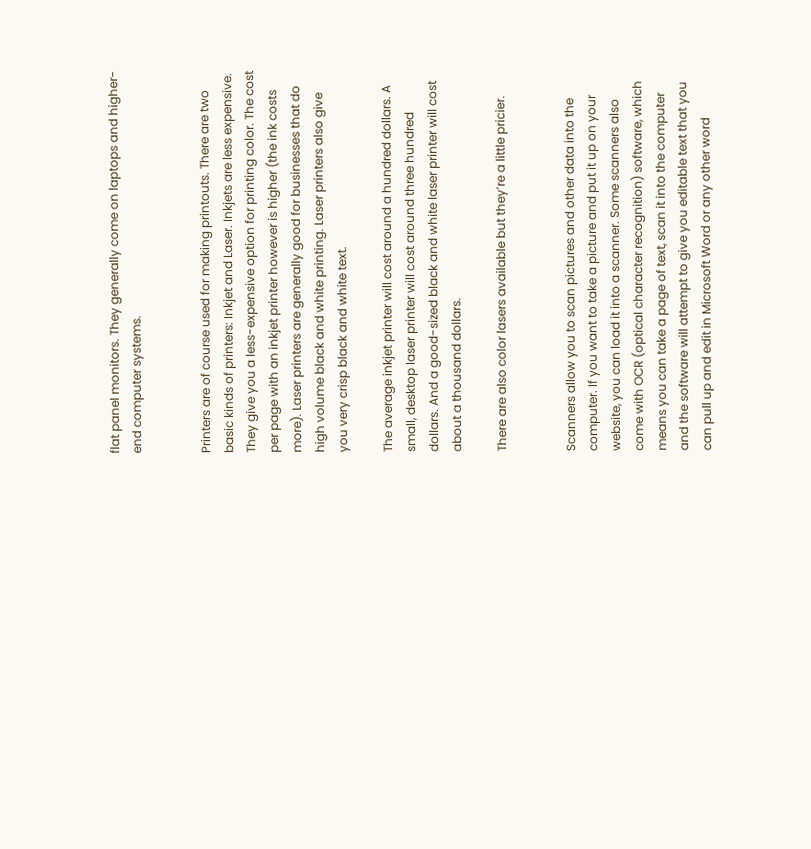flat panel monitors. They generally come on laptops and higher-end computer systems.


Printers are of course used for making printouts. There are two basic kinds of printers: Inkjet and Laser. Inkjets are less expensive. They give you a less-expensive option for printing color. The cost per page with an inkjet printer however is higher (the ink costs more). Laser printers are generally good for businesses that do high volume black and white printing. Laser printers also give you very crisp black and white text.

The average inkjet printer will cost around a hundred dollars. A small, desktop laser printer will cost around three hundred dollars. And a good-sized black and white laser printer will cost about a thousand dollars.

There are also color lasers available but they’re a little pricier.


Scanners allow you to scan pictures and other data into the computer. If you want to take a picture and put it up on your website, you can load it into a scanner. Some scanners also come with OCR (optical character recognition) software, which means you can take a page of text, scan it into the computer and the software will attempt to give you editable text that you can pull up and edit in Microsoft Word or any other word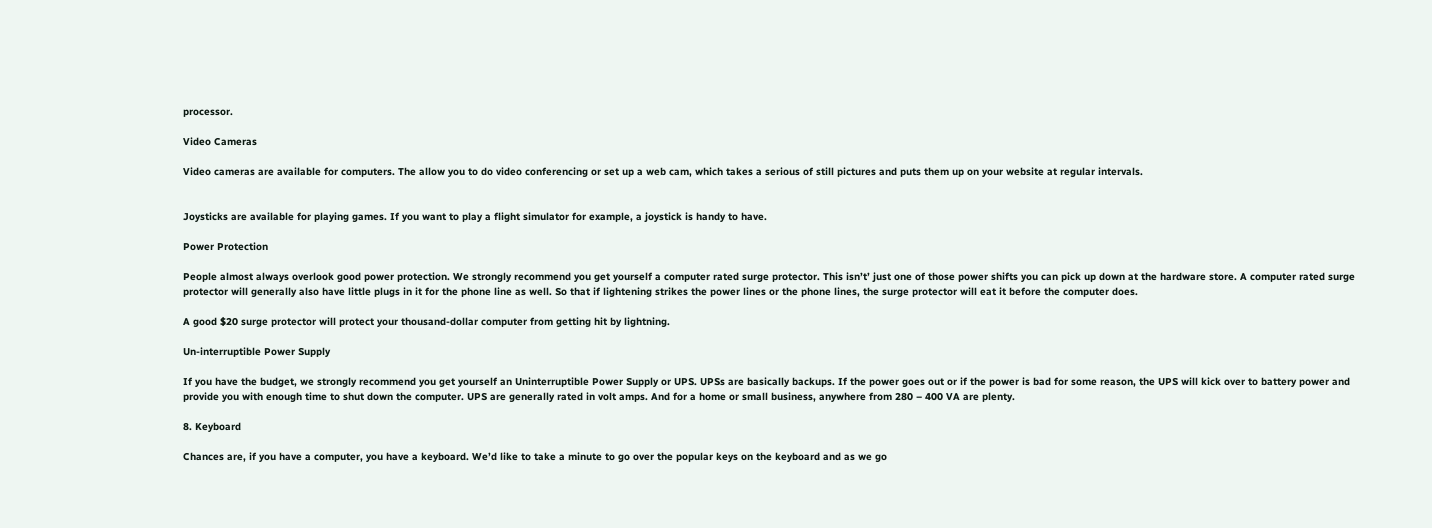processor.

Video Cameras

Video cameras are available for computers. The allow you to do video conferencing or set up a web cam, which takes a serious of still pictures and puts them up on your website at regular intervals.


Joysticks are available for playing games. If you want to play a flight simulator for example, a joystick is handy to have.

Power Protection

People almost always overlook good power protection. We strongly recommend you get yourself a computer rated surge protector. This isn’t’ just one of those power shifts you can pick up down at the hardware store. A computer rated surge protector will generally also have little plugs in it for the phone line as well. So that if lightening strikes the power lines or the phone lines, the surge protector will eat it before the computer does.

A good $20 surge protector will protect your thousand-dollar computer from getting hit by lightning.

Un-interruptible Power Supply

If you have the budget, we strongly recommend you get yourself an Uninterruptible Power Supply or UPS. UPSs are basically backups. If the power goes out or if the power is bad for some reason, the UPS will kick over to battery power and provide you with enough time to shut down the computer. UPS are generally rated in volt amps. And for a home or small business, anywhere from 280 – 400 VA are plenty.

8. Keyboard

Chances are, if you have a computer, you have a keyboard. We’d like to take a minute to go over the popular keys on the keyboard and as we go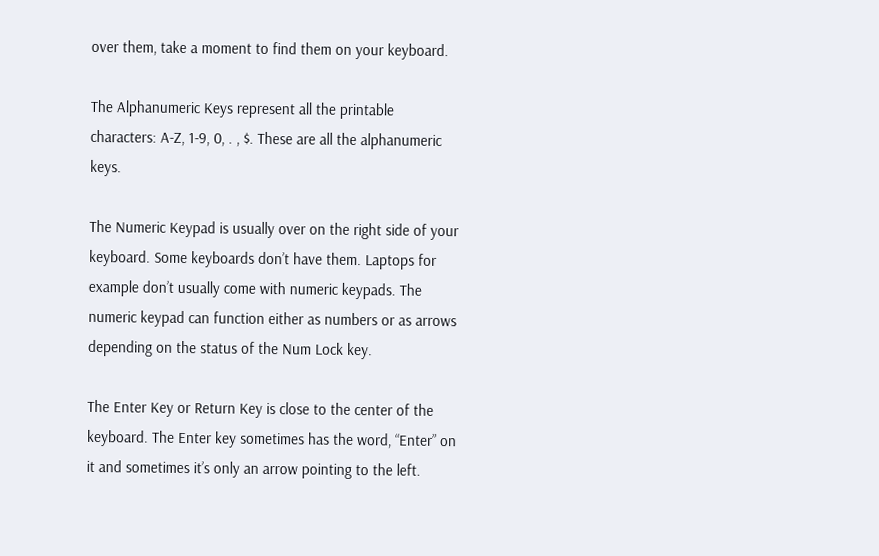over them, take a moment to find them on your keyboard.

The Alphanumeric Keys represent all the printable characters: A-Z, 1-9, 0, . , $. These are all the alphanumeric keys.

The Numeric Keypad is usually over on the right side of your keyboard. Some keyboards don’t have them. Laptops for example don’t usually come with numeric keypads. The numeric keypad can function either as numbers or as arrows depending on the status of the Num Lock key.

The Enter Key or Return Key is close to the center of the keyboard. The Enter key sometimes has the word, “Enter” on it and sometimes it’s only an arrow pointing to the left.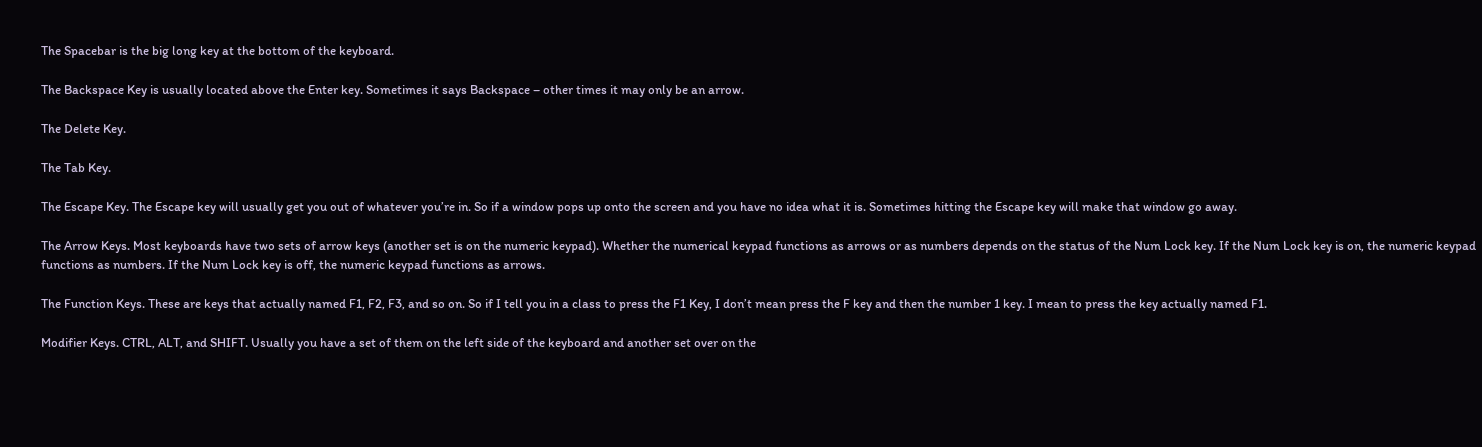The Spacebar is the big long key at the bottom of the keyboard.

The Backspace Key is usually located above the Enter key. Sometimes it says Backspace – other times it may only be an arrow.

The Delete Key.

The Tab Key.

The Escape Key. The Escape key will usually get you out of whatever you’re in. So if a window pops up onto the screen and you have no idea what it is. Sometimes hitting the Escape key will make that window go away.

The Arrow Keys. Most keyboards have two sets of arrow keys (another set is on the numeric keypad). Whether the numerical keypad functions as arrows or as numbers depends on the status of the Num Lock key. If the Num Lock key is on, the numeric keypad functions as numbers. If the Num Lock key is off, the numeric keypad functions as arrows.

The Function Keys. These are keys that actually named F1, F2, F3, and so on. So if I tell you in a class to press the F1 Key, I don’t mean press the F key and then the number 1 key. I mean to press the key actually named F1.

Modifier Keys. CTRL, ALT, and SHIFT. Usually you have a set of them on the left side of the keyboard and another set over on the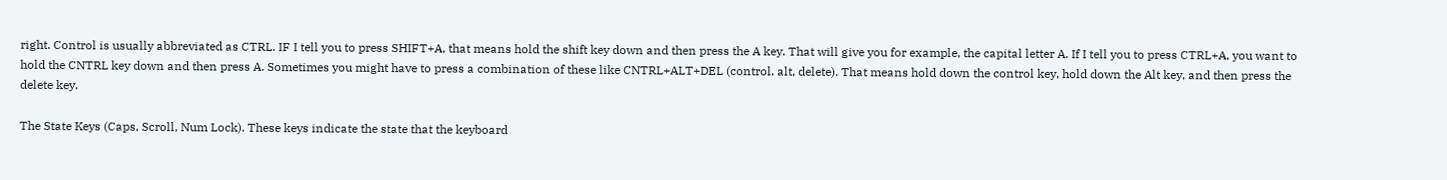right. Control is usually abbreviated as CTRL. IF I tell you to press SHIFT+A, that means hold the shift key down and then press the A key. That will give you for example, the capital letter A. If I tell you to press CTRL+A, you want to hold the CNTRL key down and then press A. Sometimes you might have to press a combination of these like CNTRL+ALT+DEL (control. alt, delete). That means hold down the control key, hold down the Alt key, and then press the delete key.

The State Keys (Caps, Scroll, Num Lock). These keys indicate the state that the keyboard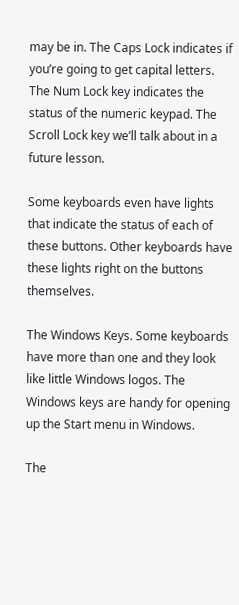may be in. The Caps Lock indicates if you’re going to get capital letters. The Num Lock key indicates the status of the numeric keypad. The Scroll Lock key we’ll talk about in a future lesson.

Some keyboards even have lights that indicate the status of each of these buttons. Other keyboards have these lights right on the buttons themselves.

The Windows Keys. Some keyboards have more than one and they look like little Windows logos. The Windows keys are handy for opening up the Start menu in Windows.

The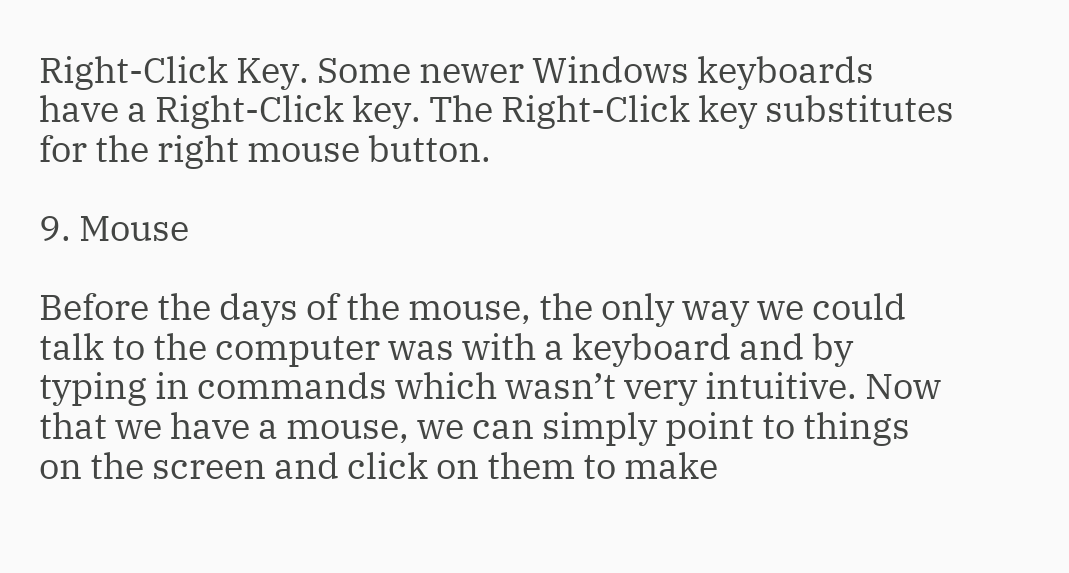Right-Click Key. Some newer Windows keyboards have a Right-Click key. The Right-Click key substitutes for the right mouse button.

9. Mouse

Before the days of the mouse, the only way we could talk to the computer was with a keyboard and by typing in commands which wasn’t very intuitive. Now that we have a mouse, we can simply point to things on the screen and click on them to make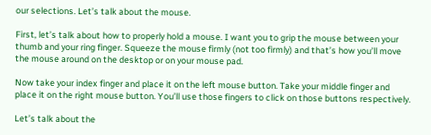our selections. Let’s talk about the mouse.

First, let’s talk about how to properly hold a mouse. I want you to grip the mouse between your thumb and your ring finger. Squeeze the mouse firmly (not too firmly) and that’s how you’ll move the mouse around on the desktop or on your mouse pad.

Now take your index finger and place it on the left mouse button. Take your middle finger and place it on the right mouse button. You’ll use those fingers to click on those buttons respectively.

Let’s talk about the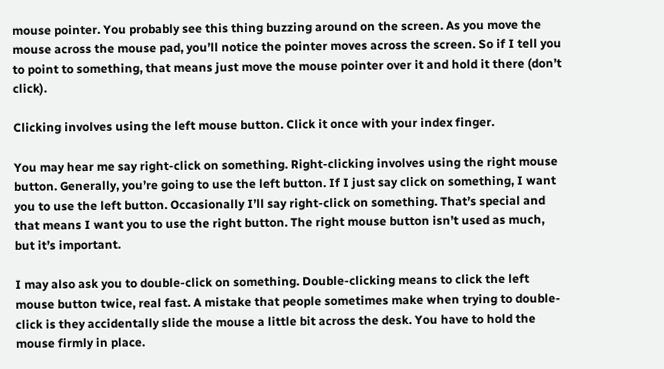mouse pointer. You probably see this thing buzzing around on the screen. As you move the mouse across the mouse pad, you’ll notice the pointer moves across the screen. So if I tell you to point to something, that means just move the mouse pointer over it and hold it there (don’t click).

Clicking involves using the left mouse button. Click it once with your index finger.

You may hear me say right-click on something. Right-clicking involves using the right mouse button. Generally, you’re going to use the left button. If I just say click on something, I want you to use the left button. Occasionally I’ll say right-click on something. That’s special and that means I want you to use the right button. The right mouse button isn’t used as much, but it’s important.

I may also ask you to double-click on something. Double-clicking means to click the left mouse button twice, real fast. A mistake that people sometimes make when trying to double-click is they accidentally slide the mouse a little bit across the desk. You have to hold the mouse firmly in place.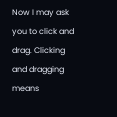Now I may ask you to click and drag. Clicking and dragging means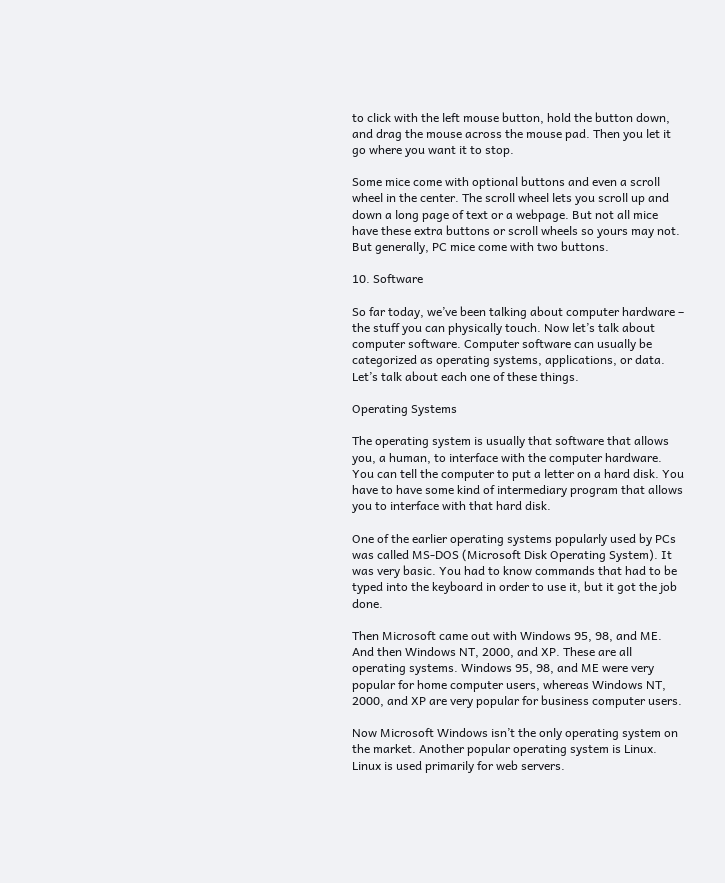to click with the left mouse button, hold the button down, and drag the mouse across the mouse pad. Then you let it go where you want it to stop.

Some mice come with optional buttons and even a scroll wheel in the center. The scroll wheel lets you scroll up and down a long page of text or a webpage. But not all mice have these extra buttons or scroll wheels so yours may not. But generally, PC mice come with two buttons.

10. Software

So far today, we’ve been talking about computer hardware – the stuff you can physically touch. Now let’s talk about computer software. Computer software can usually be categorized as operating systems, applications, or data. Let’s talk about each one of these things.

Operating Systems

The operating system is usually that software that allows you, a human, to interface with the computer hardware. You can tell the computer to put a letter on a hard disk. You have to have some kind of intermediary program that allows you to interface with that hard disk.

One of the earlier operating systems popularly used by PCs was called MS-DOS (Microsoft Disk Operating System). It was very basic. You had to know commands that had to be typed into the keyboard in order to use it, but it got the job done.

Then Microsoft came out with Windows 95, 98, and ME. And then Windows NT, 2000, and XP. These are all operating systems. Windows 95, 98, and ME were very popular for home computer users, whereas Windows NT, 2000, and XP are very popular for business computer users.

Now Microsoft Windows isn’t the only operating system on the market. Another popular operating system is Linux. Linux is used primarily for web servers.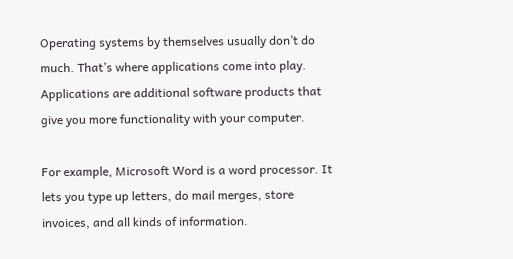Operating systems by themselves usually don’t do much. That’s where applications come into play. Applications are additional software products that give you more functionality with your computer.

For example, Microsoft Word is a word processor. It lets you type up letters, do mail merges, store invoices, and all kinds of information.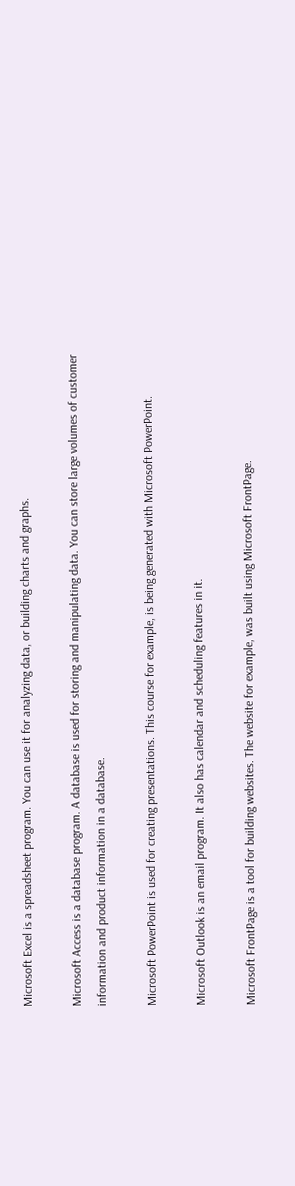Microsoft Excel is a spreadsheet program. You can use it for analyzing data, or building charts and graphs.

Microsoft Access is a database program. A database is used for storing and manipulating data. You can store large volumes of customer information and product information in a database.

Microsoft PowerPoint is used for creating presentations. This course for example, is being generated with Microsoft PowerPoint.

Microsoft Outlook is an email program. It also has calendar and scheduling features in it.

Microsoft FrontPage is a tool for building websites. The website for example, was built using Microsoft FrontPage.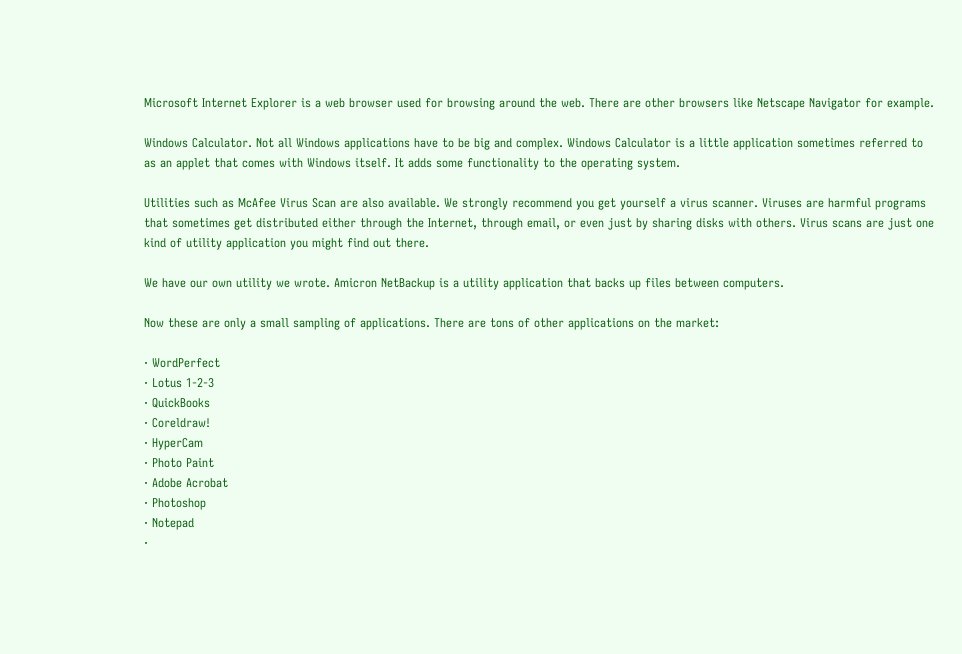Microsoft Internet Explorer is a web browser used for browsing around the web. There are other browsers like Netscape Navigator for example.

Windows Calculator. Not all Windows applications have to be big and complex. Windows Calculator is a little application sometimes referred to as an applet that comes with Windows itself. It adds some functionality to the operating system.

Utilities such as McAfee Virus Scan are also available. We strongly recommend you get yourself a virus scanner. Viruses are harmful programs that sometimes get distributed either through the Internet, through email, or even just by sharing disks with others. Virus scans are just one kind of utility application you might find out there.

We have our own utility we wrote. Amicron NetBackup is a utility application that backs up files between computers.

Now these are only a small sampling of applications. There are tons of other applications on the market:

· WordPerfect
· Lotus 1-2-3
· QuickBooks
· Coreldraw!
· HyperCam
· Photo Paint
· Adobe Acrobat
· Photoshop
· Notepad
·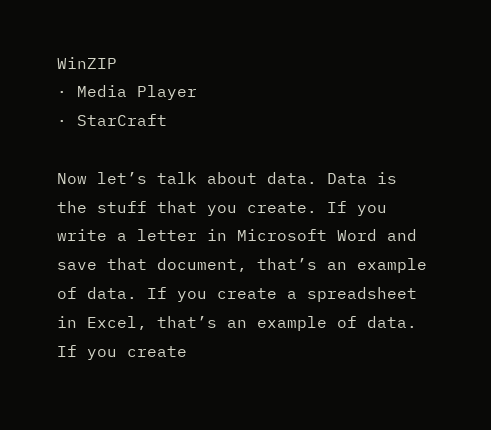WinZIP
· Media Player
· StarCraft

Now let’s talk about data. Data is the stuff that you create. If you write a letter in Microsoft Word and save that document, that’s an example of data. If you create a spreadsheet in Excel, that’s an example of data. If you create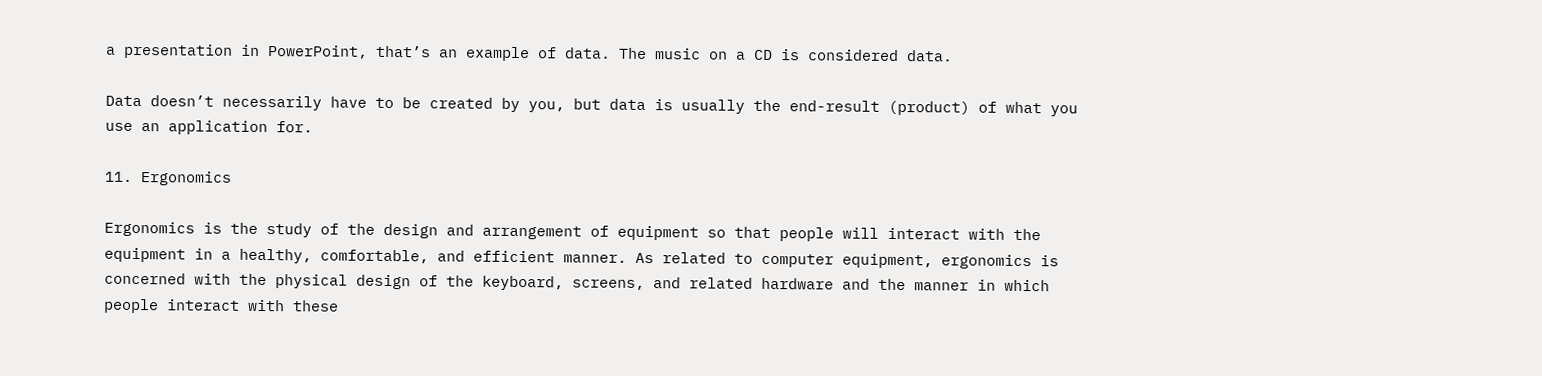a presentation in PowerPoint, that’s an example of data. The music on a CD is considered data.

Data doesn’t necessarily have to be created by you, but data is usually the end-result (product) of what you use an application for.

11. Ergonomics

Ergonomics is the study of the design and arrangement of equipment so that people will interact with the equipment in a healthy, comfortable, and efficient manner. As related to computer equipment, ergonomics is concerned with the physical design of the keyboard, screens, and related hardware and the manner in which people interact with these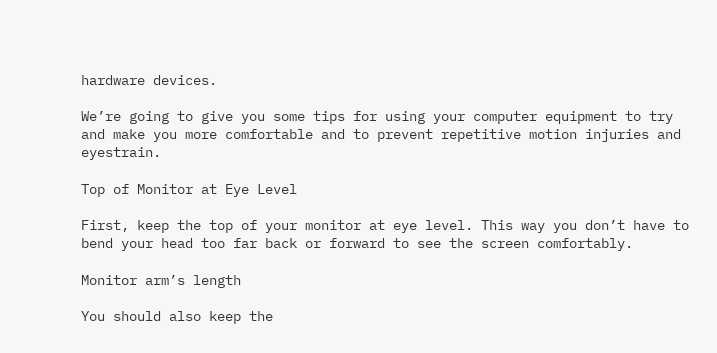hardware devices.

We’re going to give you some tips for using your computer equipment to try and make you more comfortable and to prevent repetitive motion injuries and eyestrain.

Top of Monitor at Eye Level

First, keep the top of your monitor at eye level. This way you don’t have to bend your head too far back or forward to see the screen comfortably.

Monitor arm’s length

You should also keep the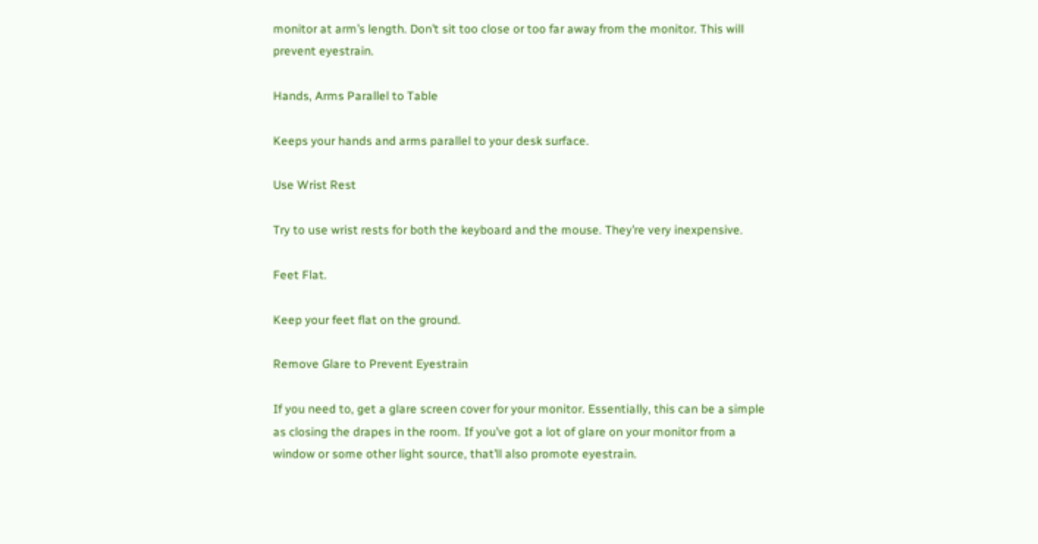monitor at arm’s length. Don’t sit too close or too far away from the monitor. This will prevent eyestrain.

Hands, Arms Parallel to Table

Keeps your hands and arms parallel to your desk surface.

Use Wrist Rest

Try to use wrist rests for both the keyboard and the mouse. They’re very inexpensive.

Feet Flat.

Keep your feet flat on the ground.

Remove Glare to Prevent Eyestrain

If you need to, get a glare screen cover for your monitor. Essentially, this can be a simple as closing the drapes in the room. If you’ve got a lot of glare on your monitor from a window or some other light source, that’ll also promote eyestrain.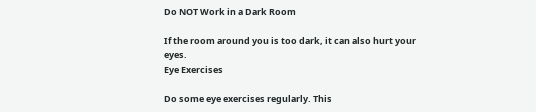Do NOT Work in a Dark Room

If the room around you is too dark, it can also hurt your eyes.
Eye Exercises

Do some eye exercises regularly. This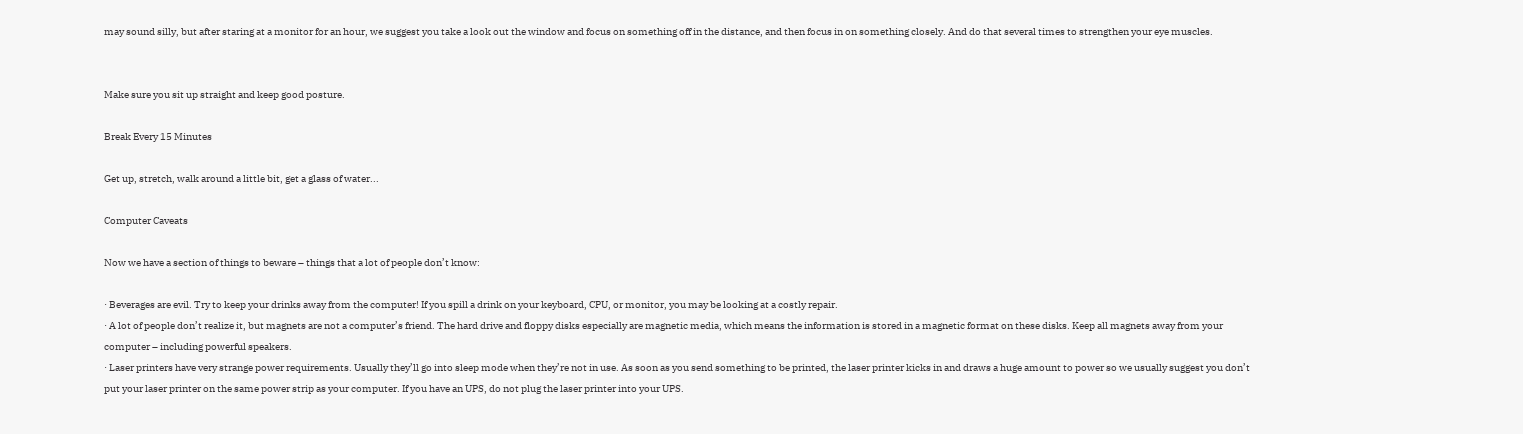may sound silly, but after staring at a monitor for an hour, we suggest you take a look out the window and focus on something off in the distance, and then focus in on something closely. And do that several times to strengthen your eye muscles.


Make sure you sit up straight and keep good posture.

Break Every 15 Minutes

Get up, stretch, walk around a little bit, get a glass of water...

Computer Caveats

Now we have a section of things to beware – things that a lot of people don’t know:

· Beverages are evil. Try to keep your drinks away from the computer! If you spill a drink on your keyboard, CPU, or monitor, you may be looking at a costly repair.
· A lot of people don’t realize it, but magnets are not a computer’s friend. The hard drive and floppy disks especially are magnetic media, which means the information is stored in a magnetic format on these disks. Keep all magnets away from your computer – including powerful speakers.
· Laser printers have very strange power requirements. Usually they’ll go into sleep mode when they’re not in use. As soon as you send something to be printed, the laser printer kicks in and draws a huge amount to power so we usually suggest you don’t put your laser printer on the same power strip as your computer. If you have an UPS, do not plug the laser printer into your UPS.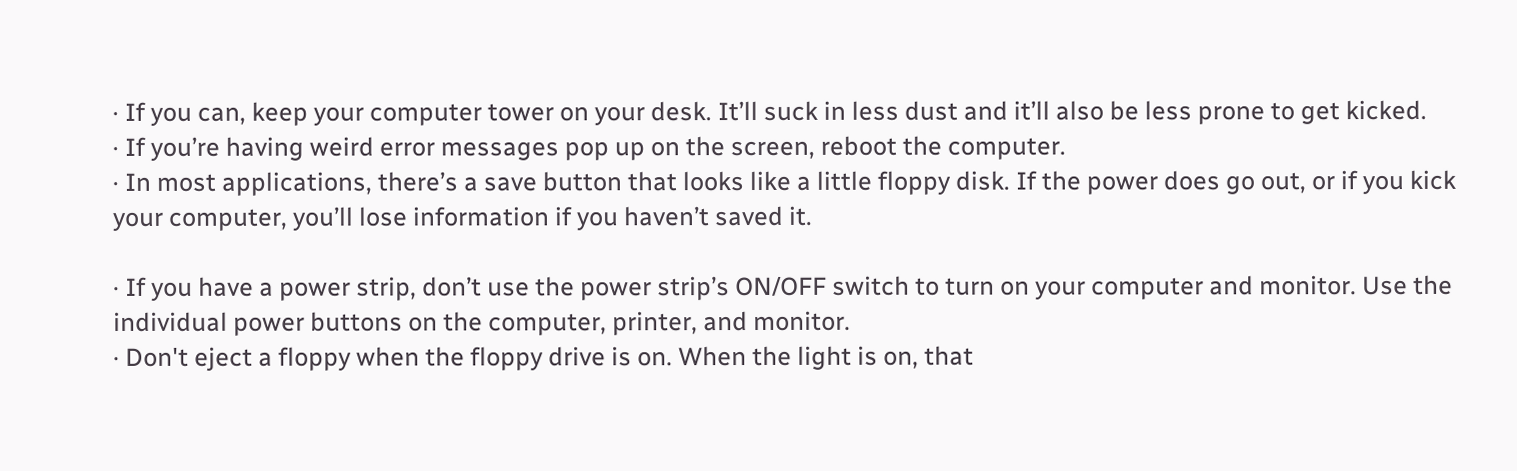· If you can, keep your computer tower on your desk. It’ll suck in less dust and it’ll also be less prone to get kicked.
· If you’re having weird error messages pop up on the screen, reboot the computer.
· In most applications, there’s a save button that looks like a little floppy disk. If the power does go out, or if you kick your computer, you’ll lose information if you haven’t saved it.

· If you have a power strip, don’t use the power strip’s ON/OFF switch to turn on your computer and monitor. Use the individual power buttons on the computer, printer, and monitor.
· Don't eject a floppy when the floppy drive is on. When the light is on, that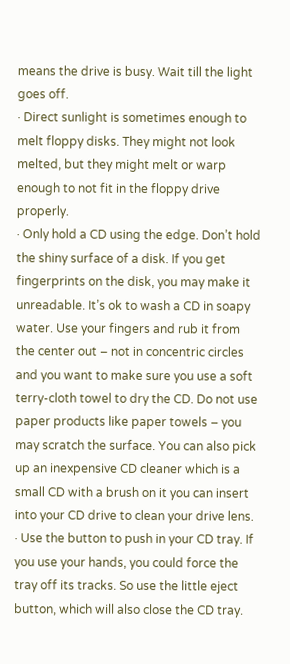means the drive is busy. Wait till the light goes off.
· Direct sunlight is sometimes enough to melt floppy disks. They might not look melted, but they might melt or warp enough to not fit in the floppy drive properly.
· Only hold a CD using the edge. Don’t hold the shiny surface of a disk. If you get fingerprints on the disk, you may make it unreadable. It’s ok to wash a CD in soapy water. Use your fingers and rub it from the center out – not in concentric circles and you want to make sure you use a soft terry-cloth towel to dry the CD. Do not use paper products like paper towels – you may scratch the surface. You can also pick up an inexpensive CD cleaner which is a small CD with a brush on it you can insert into your CD drive to clean your drive lens.
· Use the button to push in your CD tray. If you use your hands, you could force the tray off its tracks. So use the little eject button, which will also close the CD tray.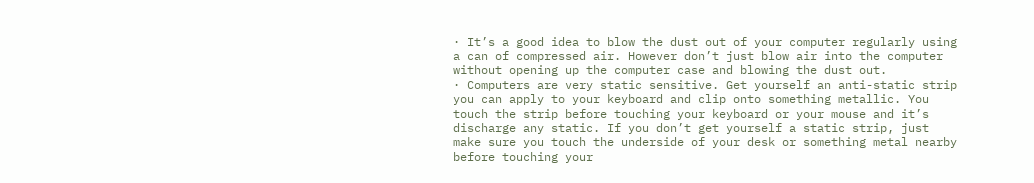· It’s a good idea to blow the dust out of your computer regularly using a can of compressed air. However don’t just blow air into the computer without opening up the computer case and blowing the dust out.
· Computers are very static sensitive. Get yourself an anti-static strip you can apply to your keyboard and clip onto something metallic. You touch the strip before touching your keyboard or your mouse and it’s discharge any static. If you don’t get yourself a static strip, just make sure you touch the underside of your desk or something metal nearby before touching your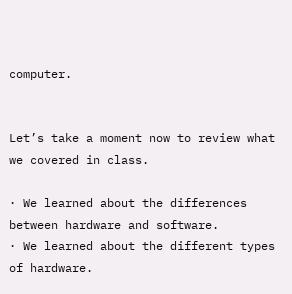computer.


Let’s take a moment now to review what we covered in class.

· We learned about the differences between hardware and software.
· We learned about the different types of hardware.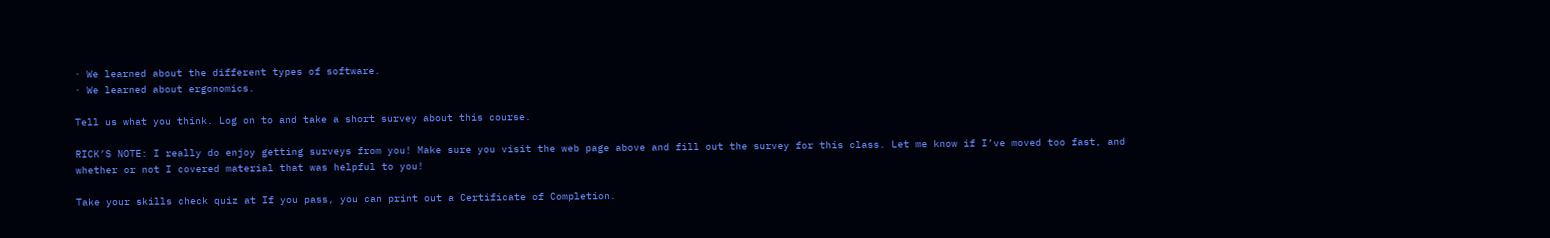· We learned about the different types of software.
· We learned about ergonomics.

Tell us what you think. Log on to and take a short survey about this course.

RICK’S NOTE: I really do enjoy getting surveys from you! Make sure you visit the web page above and fill out the survey for this class. Let me know if I’ve moved too fast, and whether or not I covered material that was helpful to you!

Take your skills check quiz at If you pass, you can print out a Certificate of Completion.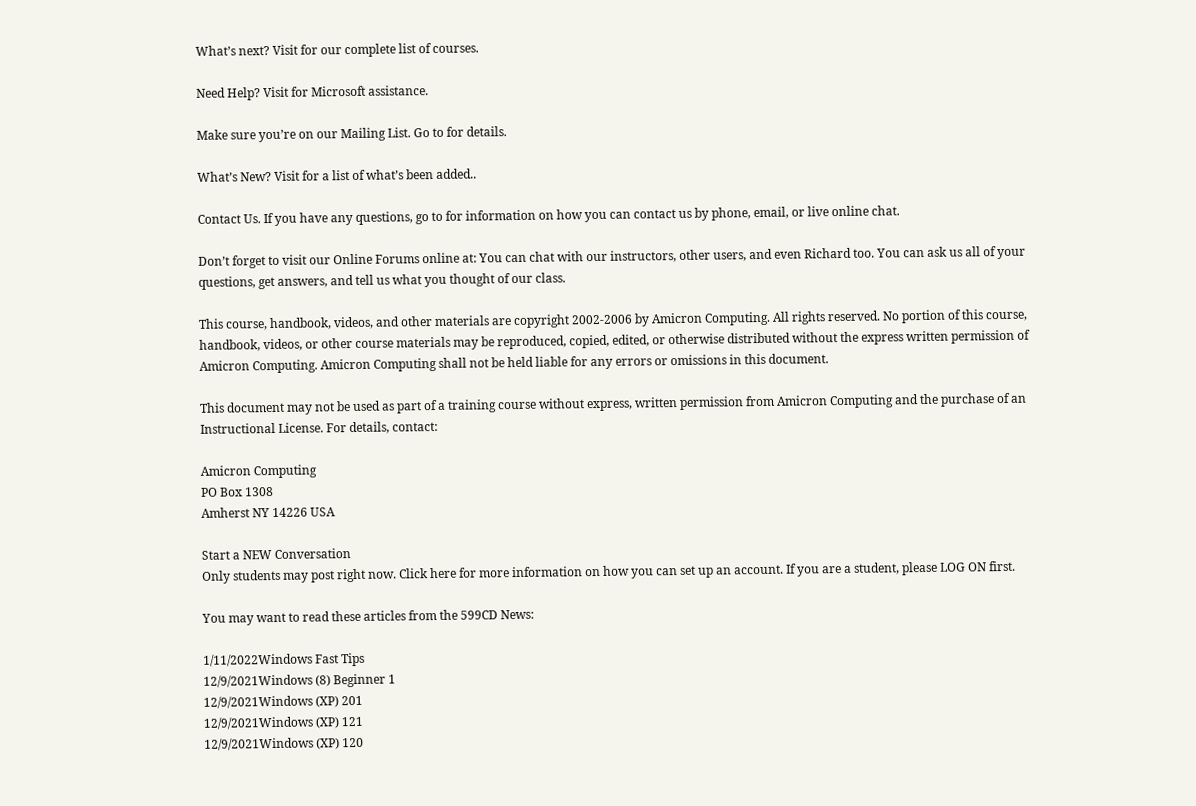What’s next? Visit for our complete list of courses.

Need Help? Visit for Microsoft assistance.

Make sure you’re on our Mailing List. Go to for details.

What’s New? Visit for a list of what’s been added..

Contact Us. If you have any questions, go to for information on how you can contact us by phone, email, or live online chat.

Don’t forget to visit our Online Forums online at: You can chat with our instructors, other users, and even Richard too. You can ask us all of your questions, get answers, and tell us what you thought of our class.

This course, handbook, videos, and other materials are copyright 2002-2006 by Amicron Computing. All rights reserved. No portion of this course, handbook, videos, or other course materials may be reproduced, copied, edited, or otherwise distributed without the express written permission of Amicron Computing. Amicron Computing shall not be held liable for any errors or omissions in this document.

This document may not be used as part of a training course without express, written permission from Amicron Computing and the purchase of an Instructional License. For details, contact:

Amicron Computing
PO Box 1308
Amherst NY 14226 USA

Start a NEW Conversation
Only students may post right now. Click here for more information on how you can set up an account. If you are a student, please LOG ON first.

You may want to read these articles from the 599CD News:

1/11/2022Windows Fast Tips
12/9/2021Windows (8) Beginner 1
12/9/2021Windows (XP) 201
12/9/2021Windows (XP) 121
12/9/2021Windows (XP) 120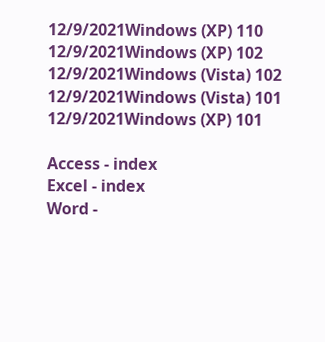12/9/2021Windows (XP) 110
12/9/2021Windows (XP) 102
12/9/2021Windows (Vista) 102
12/9/2021Windows (Vista) 101
12/9/2021Windows (XP) 101

Access - index
Excel - index
Word -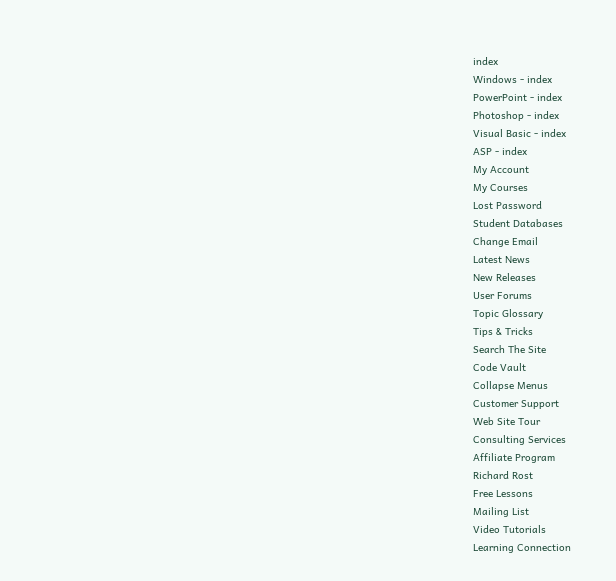index
Windows - index
PowerPoint - index
Photoshop - index
Visual Basic - index
ASP - index
My Account
My Courses
Lost Password
Student Databases
Change Email
Latest News
New Releases
User Forums
Topic Glossary
Tips & Tricks
Search The Site
Code Vault
Collapse Menus
Customer Support
Web Site Tour
Consulting Services
Affiliate Program
Richard Rost
Free Lessons
Mailing List
Video Tutorials
Learning Connection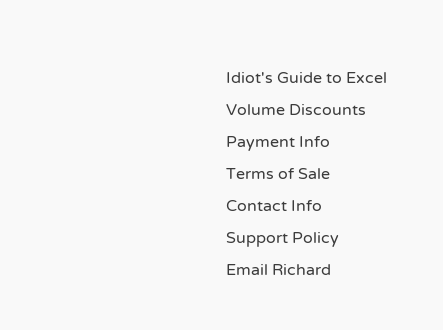Idiot's Guide to Excel
Volume Discounts
Payment Info
Terms of Sale
Contact Info
Support Policy
Email Richard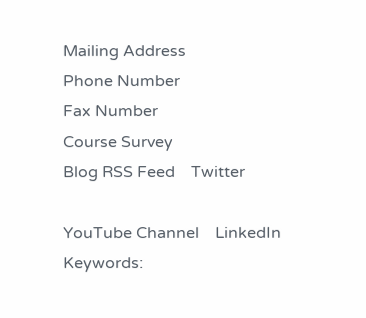Mailing Address
Phone Number
Fax Number
Course Survey
Blog RSS Feed    Twitter

YouTube Channel    LinkedIn
Keywords: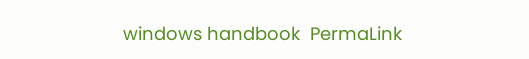windows handbook  PermaLink